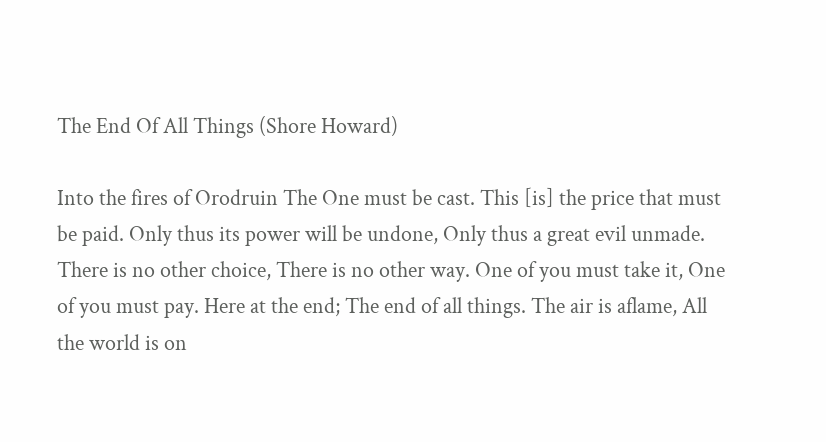The End Of All Things (Shore Howard)

Into the fires of Orodruin The One must be cast. This [is] the price that must be paid. Only thus its power will be undone, Only thus a great evil unmade. There is no other choice, There is no other way. One of you must take it, One of you must pay. Here at the end; The end of all things. The air is aflame, All the world is on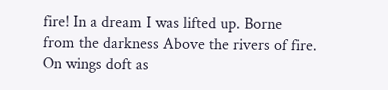fire! In a dream I was lifted up. Borne from the darkness Above the rivers of fire. On wings doft as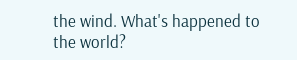the wind. What's happened to the world?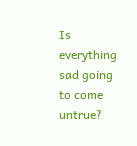Is everything sad going to come untrue?